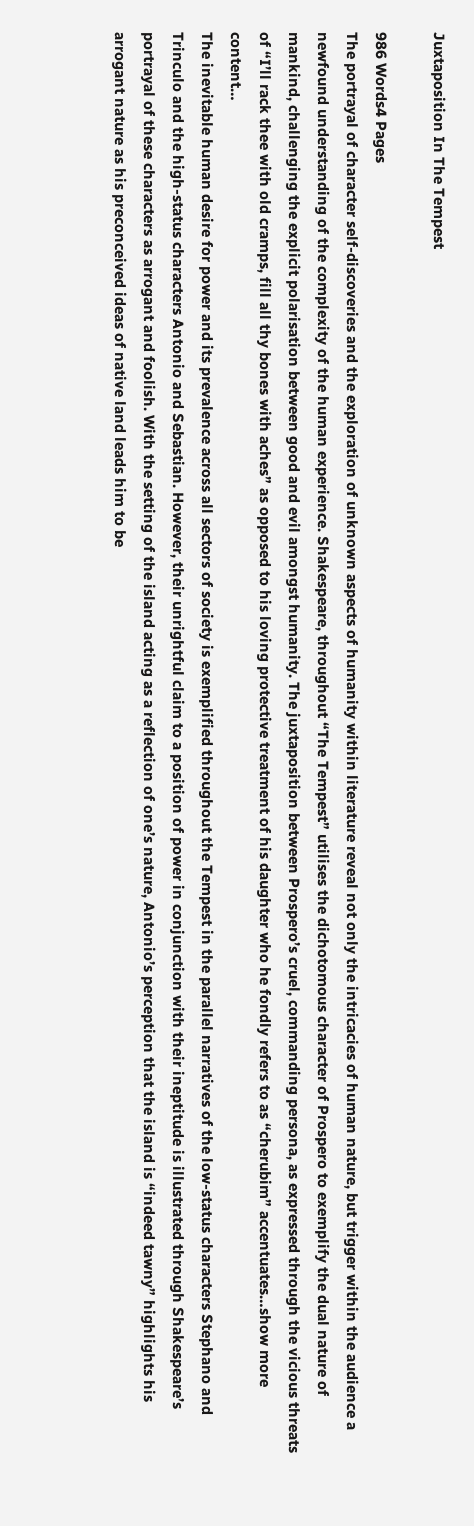Juxtaposition In The Tempest

986 Words4 Pages
The portrayal of character self-discoveries and the exploration of unknown aspects of humanity within literature reveal not only the intricacies of human nature, but trigger within the audience a newfound understanding of the complexity of the human experience. Shakespeare, throughout “The Tempest” utilises the dichotomous character of Prospero to exemplify the dual nature of mankind, challenging the explicit polarisation between good and evil amongst humanity. The juxtaposition between Prospero’s cruel, commanding persona, as expressed through the vicious threats of “I’ll rack thee with old cramps, fill all thy bones with aches” as opposed to his loving protective treatment of his daughter who he fondly refers to as “cherubim” accentuates…show more content…
The inevitable human desire for power and its prevalence across all sectors of society is exemplified throughout the Tempest in the parallel narratives of the low-status characters Stephano and Trinculo and the high-status characters Antonio and Sebastian. However, their unrightful claim to a position of power in conjunction with their ineptitude is illustrated through Shakespeare’s portrayal of these characters as arrogant and foolish. With the setting of the island acting as a reflection of one’s nature, Antonio’s perception that the island is “indeed tawny” highlights his arrogant nature as his preconceived ideas of native land leads him to be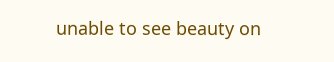unable to see beauty on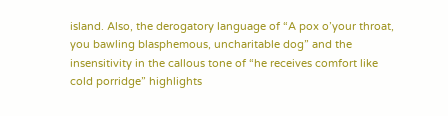island. Also, the derogatory language of “A pox o’your throat, you bawling blasphemous, uncharitable dog” and the insensitivity in the callous tone of “he receives comfort like cold porridge” highlights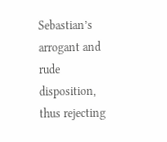Sebastian’s arrogant and rude disposition, thus rejecting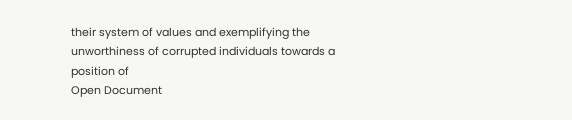their system of values and exemplifying the unworthiness of corrupted individuals towards a position of
Open Document